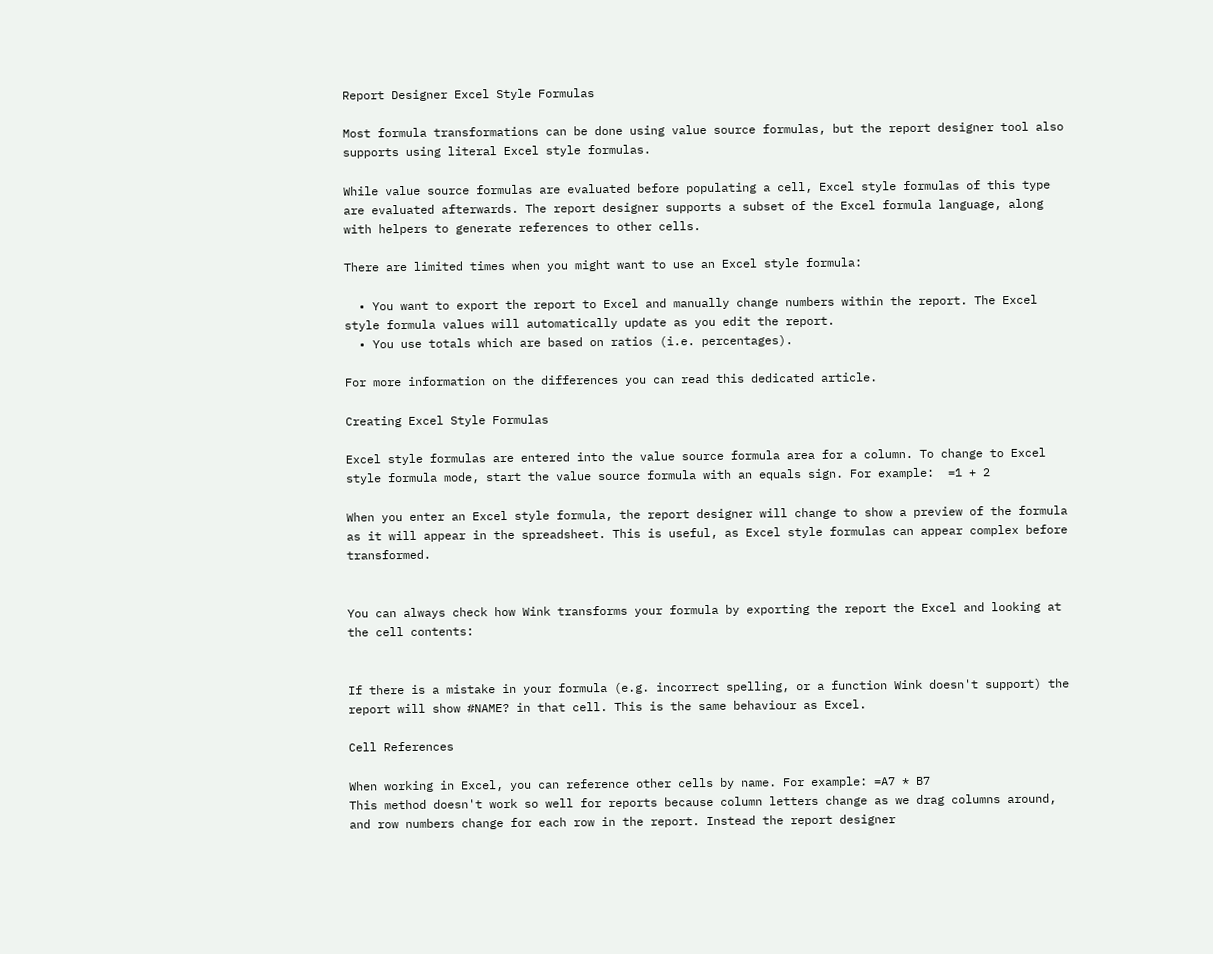Report Designer Excel Style Formulas

Most formula transformations can be done using value source formulas, but the report designer tool also supports using literal Excel style formulas.

While value source formulas are evaluated before populating a cell, Excel style formulas of this type are evaluated afterwards. The report designer supports a subset of the Excel formula language, along with helpers to generate references to other cells.

There are limited times when you might want to use an Excel style formula:

  • You want to export the report to Excel and manually change numbers within the report. The Excel style formula values will automatically update as you edit the report.
  • You use totals which are based on ratios (i.e. percentages).

For more information on the differences you can read this dedicated article.

Creating Excel Style Formulas

Excel style formulas are entered into the value source formula area for a column. To change to Excel style formula mode, start the value source formula with an equals sign. For example:  =1 + 2

When you enter an Excel style formula, the report designer will change to show a preview of the formula as it will appear in the spreadsheet. This is useful, as Excel style formulas can appear complex before transformed.


You can always check how Wink transforms your formula by exporting the report the Excel and looking at the cell contents:


If there is a mistake in your formula (e.g. incorrect spelling, or a function Wink doesn't support) the report will show #NAME? in that cell. This is the same behaviour as Excel.

Cell References

When working in Excel, you can reference other cells by name. For example: =A7 * B7
This method doesn't work so well for reports because column letters change as we drag columns around, and row numbers change for each row in the report. Instead the report designer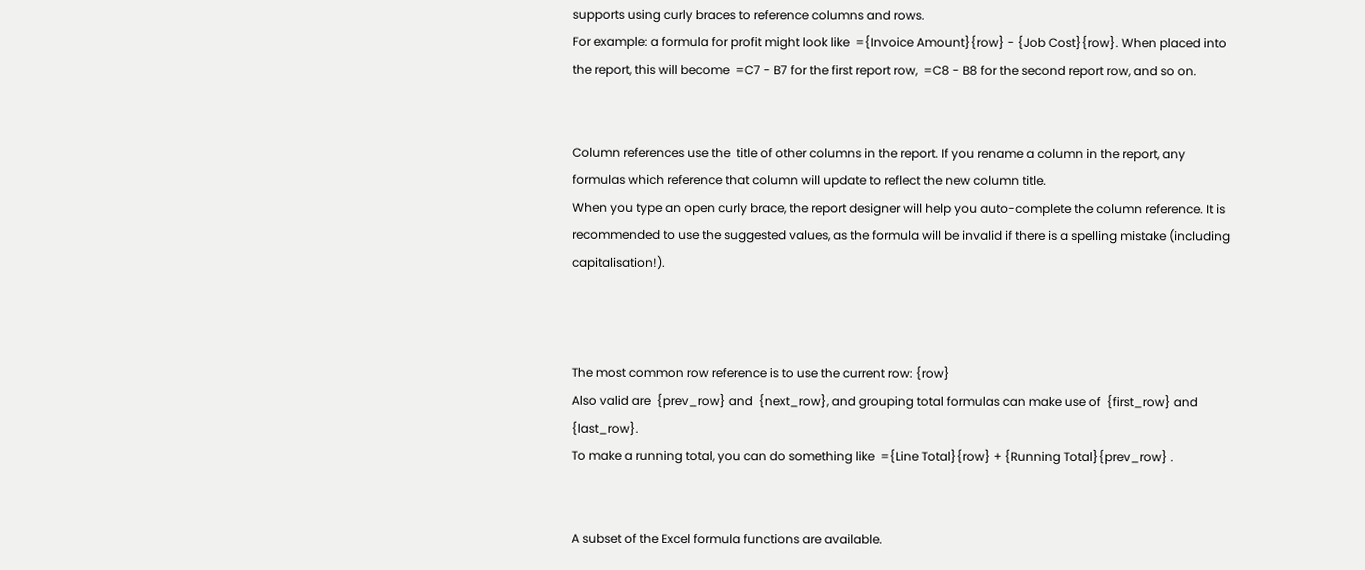supports using curly braces to reference columns and rows.
For example: a formula for profit might look like  ={Invoice Amount}{row} - {Job Cost}{row}. When placed into the report, this will become  =C7 - B7 for the first report row,  =C8 - B8 for the second report row, and so on.


Column references use the  title of other columns in the report. If you rename a column in the report, any formulas which reference that column will update to reflect the new column title.
When you type an open curly brace, the report designer will help you auto-complete the column reference. It is recommended to use the suggested values, as the formula will be invalid if there is a spelling mistake (including capitalisation!).



The most common row reference is to use the current row: {row}
Also valid are  {prev_row} and  {next_row}, and grouping total formulas can make use of  {first_row} and  {last_row}.
To make a running total, you can do something like  ={Line Total}{row} + {Running Total}{prev_row} .


A subset of the Excel formula functions are available.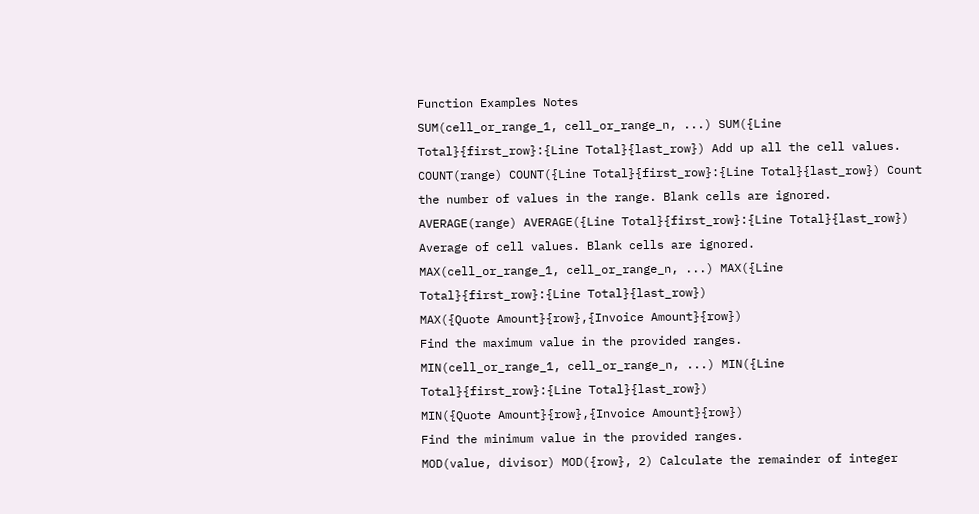Function Examples Notes
SUM(cell_or_range_1, cell_or_range_n, ...) SUM({Line Total}{first_row}:{Line Total}{last_row}) Add up all the cell values.
COUNT(range) COUNT({Line Total}{first_row}:{Line Total}{last_row}) Count the number of values in the range. Blank cells are ignored.
AVERAGE(range) AVERAGE({Line Total}{first_row}:{Line Total}{last_row}) Average of cell values. Blank cells are ignored.
MAX(cell_or_range_1, cell_or_range_n, ...) MAX({Line Total}{first_row}:{Line Total}{last_row})
MAX({Quote Amount}{row},{Invoice Amount}{row})
Find the maximum value in the provided ranges.
MIN(cell_or_range_1, cell_or_range_n, ...) MIN({Line Total}{first_row}:{Line Total}{last_row})
MIN({Quote Amount}{row},{Invoice Amount}{row})
Find the minimum value in the provided ranges.
MOD(value, divisor) MOD({row}, 2) Calculate the remainder of integer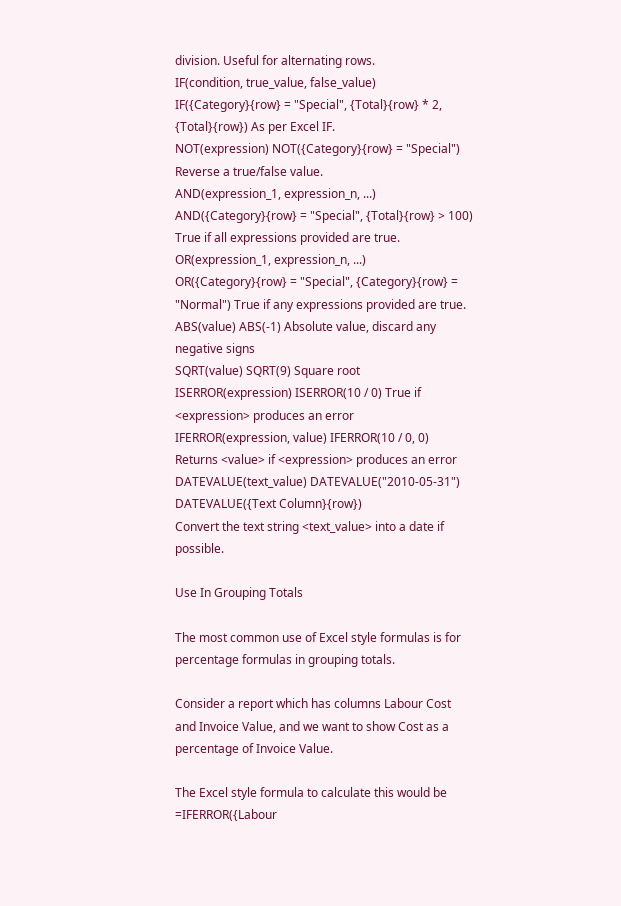division. Useful for alternating rows.
IF(condition, true_value, false_value) IF({Category}{row} = "Special", {Total}{row} * 2, {Total}{row}) As per Excel IF.
NOT(expression) NOT({Category}{row} = "Special") Reverse a true/false value.
AND(expression_1, expression_n, ...) AND({Category}{row} = "Special", {Total}{row} > 100) True if all expressions provided are true.
OR(expression_1, expression_n, ...) OR({Category}{row} = "Special", {Category}{row} = "Normal") True if any expressions provided are true.
ABS(value) ABS(-1) Absolute value, discard any negative signs
SQRT(value) SQRT(9) Square root
ISERROR(expression) ISERROR(10 / 0) True if <expression> produces an error
IFERROR(expression, value) IFERROR(10 / 0, 0) Returns <value> if <expression> produces an error
DATEVALUE(text_value) DATEVALUE("2010-05-31")
DATEVALUE({Text Column}{row})
Convert the text string <text_value> into a date if possible.

Use In Grouping Totals

The most common use of Excel style formulas is for percentage formulas in grouping totals.

Consider a report which has columns Labour Cost and Invoice Value, and we want to show Cost as a percentage of Invoice Value.

The Excel style formula to calculate this would be  =IFERROR({Labour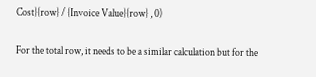Cost}{row} / {Invoice Value}{row} , 0)

For the total row, it needs to be a similar calculation but for the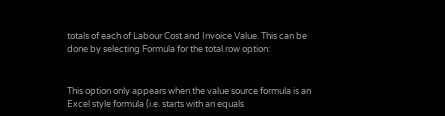totals of each of Labour Cost and Invoice Value. This can be done by selecting Formula for the total row option:


This option only appears when the value source formula is an Excel style formula (i.e. starts with an equals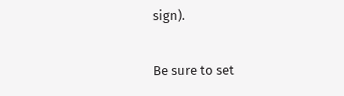sign).

Be sure to set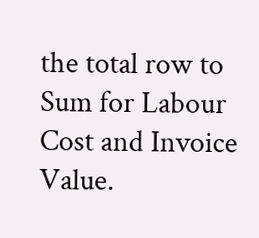the total row to Sum for Labour Cost and Invoice Value.